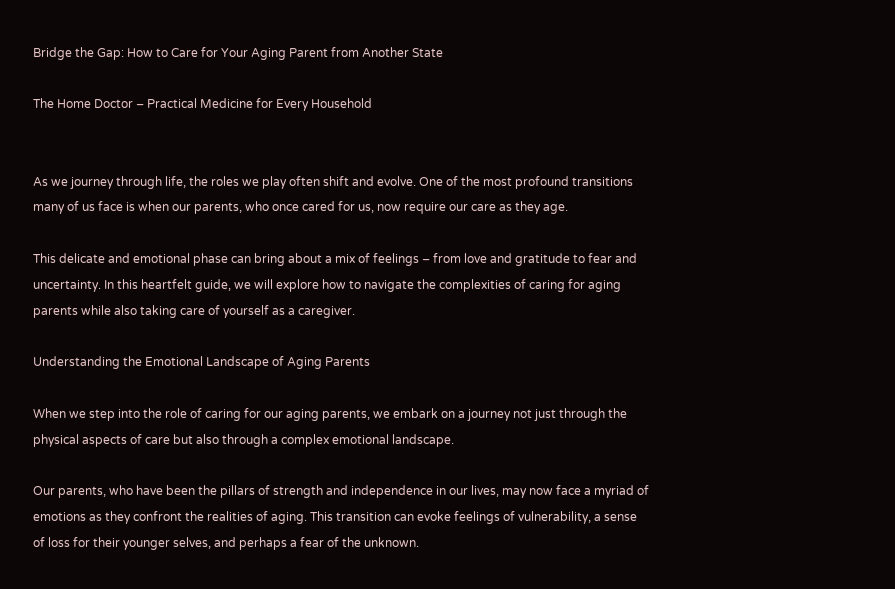Bridge the Gap: How to Care for Your Aging Parent from Another State

The Home Doctor – Practical Medicine for Every Household


As we journey through life, the roles we play often shift and evolve. One of the most profound transitions many of us face is when our parents, who once cared for us, now require our care as they age.

This delicate and emotional phase can bring about a mix of feelings – from love and gratitude to fear and uncertainty. In this heartfelt guide, we will explore how to navigate the complexities of caring for aging parents while also taking care of yourself as a caregiver.

Understanding the Emotional Landscape of Aging Parents

When we step into the role of caring for our aging parents, we embark on a journey not just through the physical aspects of care but also through a complex emotional landscape.

Our parents, who have been the pillars of strength and independence in our lives, may now face a myriad of emotions as they confront the realities of aging. This transition can evoke feelings of vulnerability, a sense of loss for their younger selves, and perhaps a fear of the unknown.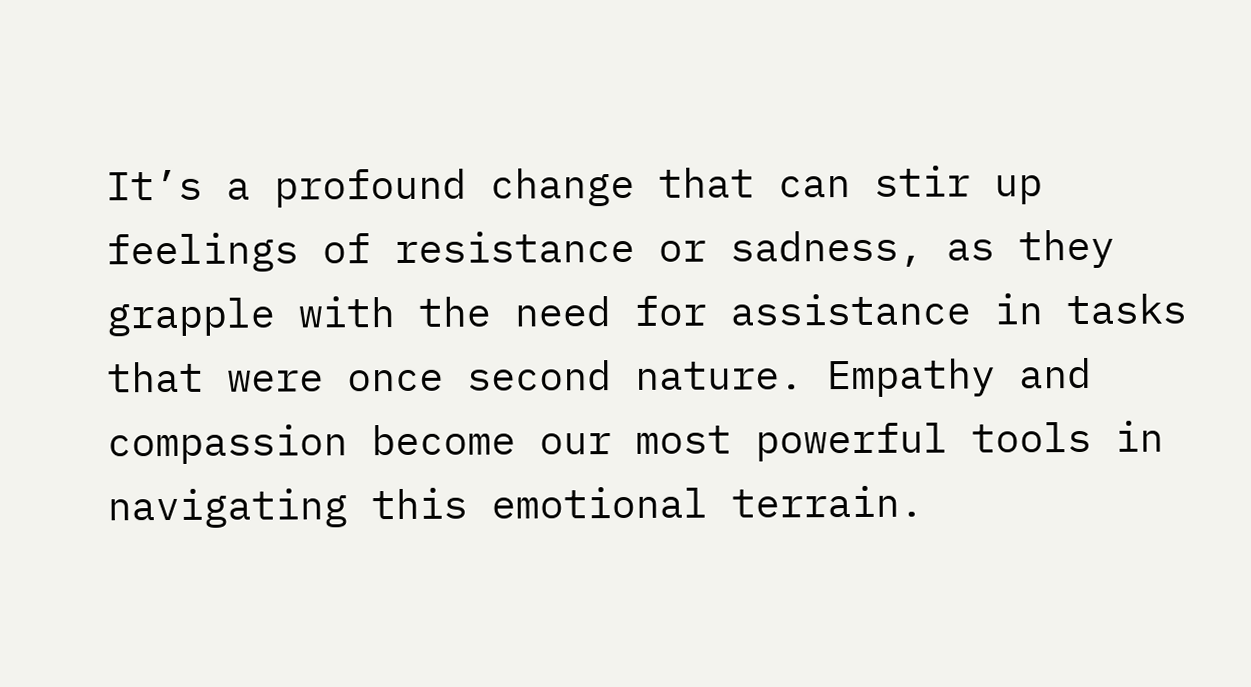It’s a profound change that can stir up feelings of resistance or sadness, as they grapple with the need for assistance in tasks that were once second nature. Empathy and compassion become our most powerful tools in navigating this emotional terrain.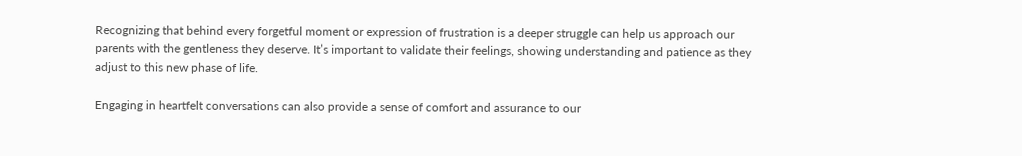Recognizing that behind every forgetful moment or expression of frustration is a deeper struggle can help us approach our parents with the gentleness they deserve. It’s important to validate their feelings, showing understanding and patience as they adjust to this new phase of life.

Engaging in heartfelt conversations can also provide a sense of comfort and assurance to our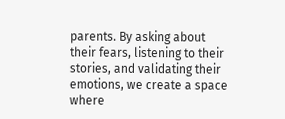parents. By asking about their fears, listening to their stories, and validating their emotions, we create a space where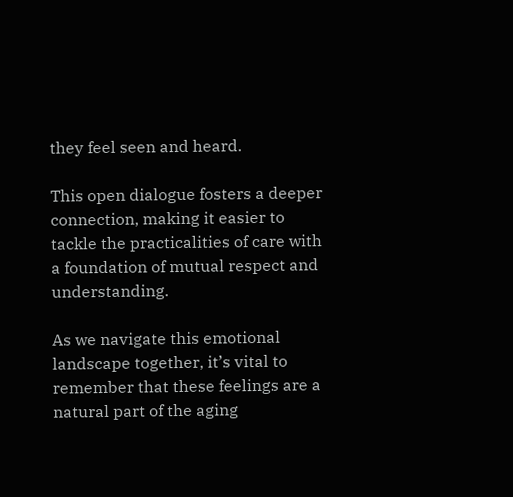they feel seen and heard.

This open dialogue fosters a deeper connection, making it easier to tackle the practicalities of care with a foundation of mutual respect and understanding.

As we navigate this emotional landscape together, it’s vital to remember that these feelings are a natural part of the aging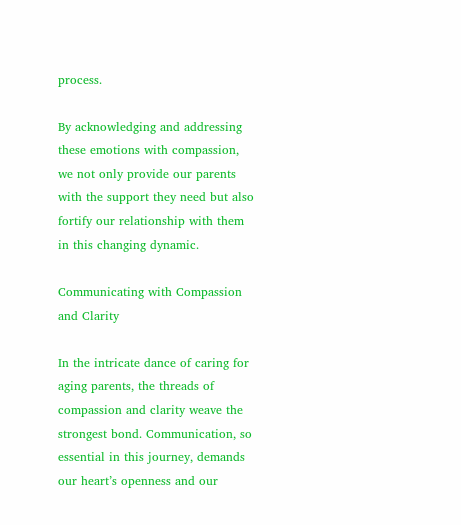process.

By acknowledging and addressing these emotions with compassion, we not only provide our parents with the support they need but also fortify our relationship with them in this changing dynamic.

Communicating with Compassion and Clarity

In the intricate dance of caring for aging parents, the threads of compassion and clarity weave the strongest bond. Communication, so essential in this journey, demands our heart’s openness and our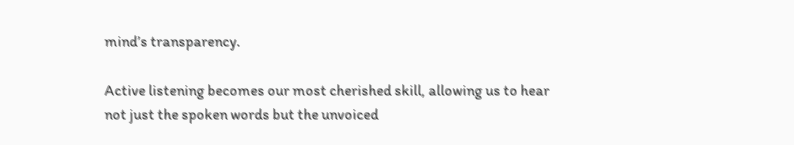mind’s transparency.

Active listening becomes our most cherished skill, allowing us to hear not just the spoken words but the unvoiced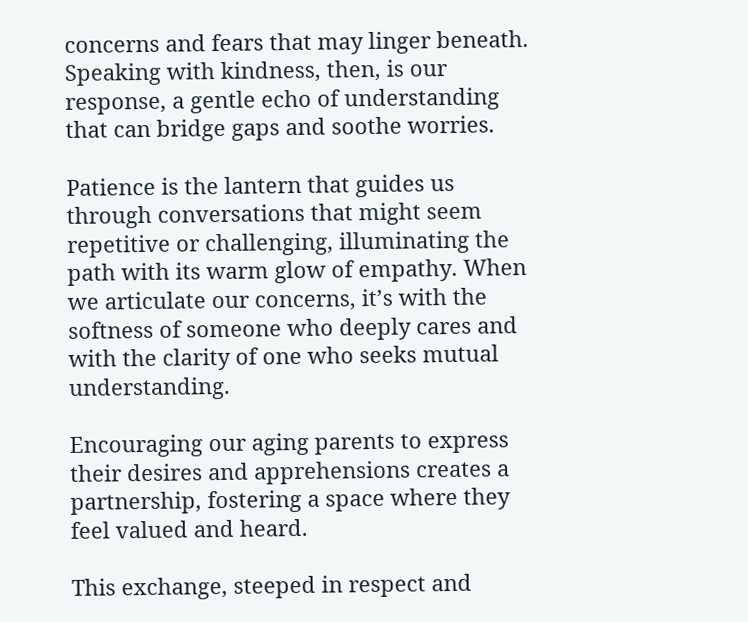concerns and fears that may linger beneath. Speaking with kindness, then, is our response, a gentle echo of understanding that can bridge gaps and soothe worries.

Patience is the lantern that guides us through conversations that might seem repetitive or challenging, illuminating the path with its warm glow of empathy. When we articulate our concerns, it’s with the softness of someone who deeply cares and with the clarity of one who seeks mutual understanding.

Encouraging our aging parents to express their desires and apprehensions creates a partnership, fostering a space where they feel valued and heard.

This exchange, steeped in respect and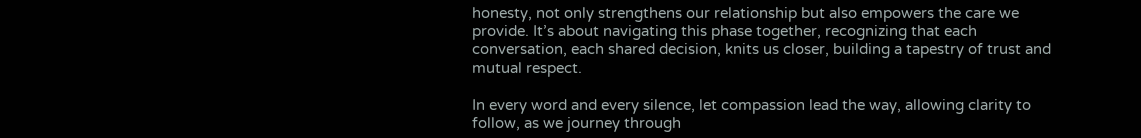honesty, not only strengthens our relationship but also empowers the care we provide. It’s about navigating this phase together, recognizing that each conversation, each shared decision, knits us closer, building a tapestry of trust and mutual respect.

In every word and every silence, let compassion lead the way, allowing clarity to follow, as we journey through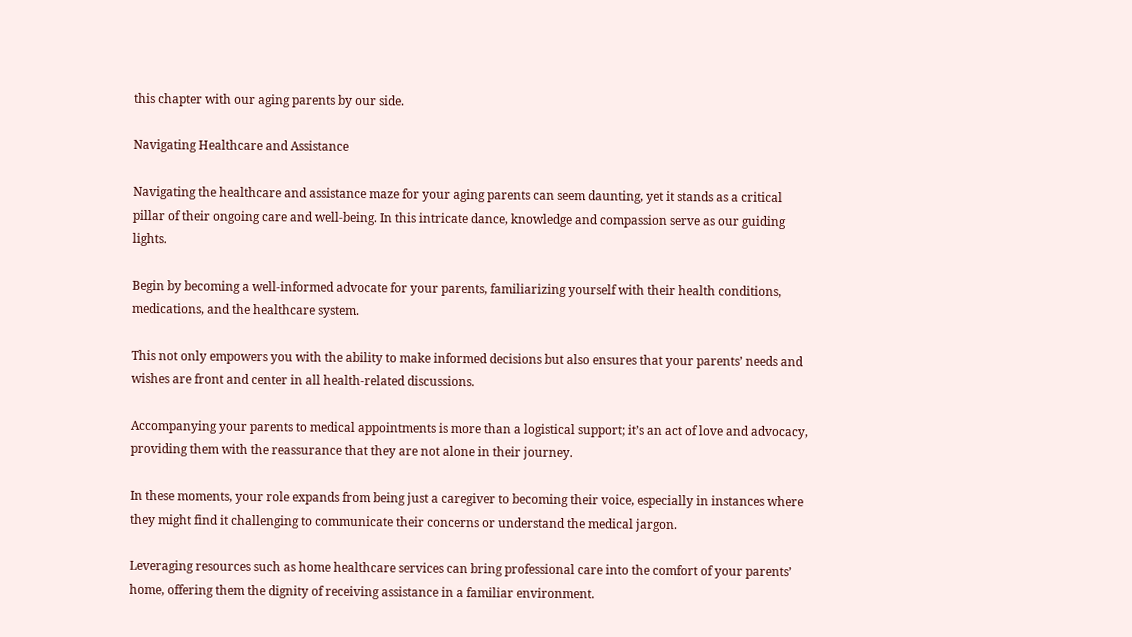this chapter with our aging parents by our side.

Navigating Healthcare and Assistance

Navigating the healthcare and assistance maze for your aging parents can seem daunting, yet it stands as a critical pillar of their ongoing care and well-being. In this intricate dance, knowledge and compassion serve as our guiding lights.

Begin by becoming a well-informed advocate for your parents, familiarizing yourself with their health conditions, medications, and the healthcare system.

This not only empowers you with the ability to make informed decisions but also ensures that your parents’ needs and wishes are front and center in all health-related discussions.

Accompanying your parents to medical appointments is more than a logistical support; it’s an act of love and advocacy, providing them with the reassurance that they are not alone in their journey.

In these moments, your role expands from being just a caregiver to becoming their voice, especially in instances where they might find it challenging to communicate their concerns or understand the medical jargon.

Leveraging resources such as home healthcare services can bring professional care into the comfort of your parents’ home, offering them the dignity of receiving assistance in a familiar environment.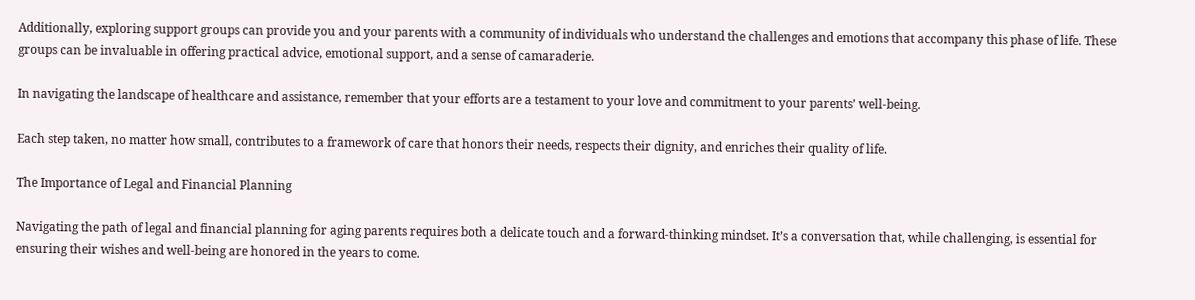Additionally, exploring support groups can provide you and your parents with a community of individuals who understand the challenges and emotions that accompany this phase of life. These groups can be invaluable in offering practical advice, emotional support, and a sense of camaraderie.

In navigating the landscape of healthcare and assistance, remember that your efforts are a testament to your love and commitment to your parents’ well-being.

Each step taken, no matter how small, contributes to a framework of care that honors their needs, respects their dignity, and enriches their quality of life.

The Importance of Legal and Financial Planning

Navigating the path of legal and financial planning for aging parents requires both a delicate touch and a forward-thinking mindset. It’s a conversation that, while challenging, is essential for ensuring their wishes and well-being are honored in the years to come.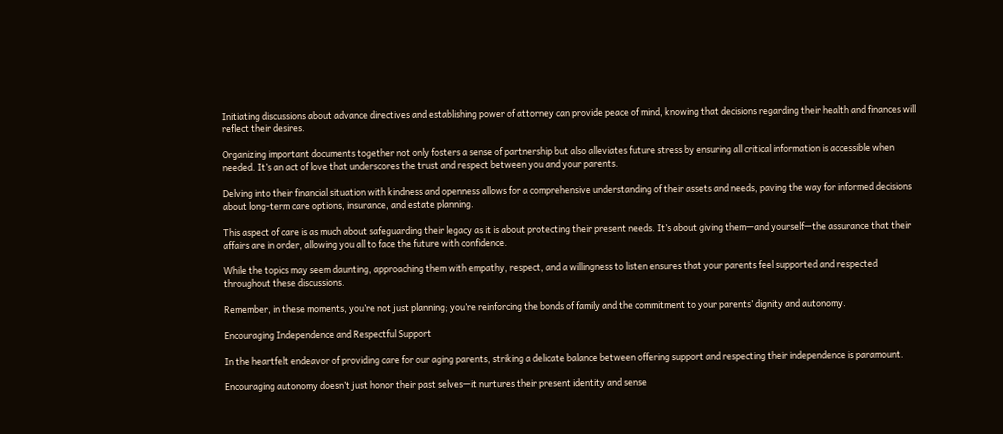Initiating discussions about advance directives and establishing power of attorney can provide peace of mind, knowing that decisions regarding their health and finances will reflect their desires.

Organizing important documents together not only fosters a sense of partnership but also alleviates future stress by ensuring all critical information is accessible when needed. It’s an act of love that underscores the trust and respect between you and your parents.

Delving into their financial situation with kindness and openness allows for a comprehensive understanding of their assets and needs, paving the way for informed decisions about long-term care options, insurance, and estate planning.

This aspect of care is as much about safeguarding their legacy as it is about protecting their present needs. It’s about giving them—and yourself—the assurance that their affairs are in order, allowing you all to face the future with confidence.

While the topics may seem daunting, approaching them with empathy, respect, and a willingness to listen ensures that your parents feel supported and respected throughout these discussions.

Remember, in these moments, you’re not just planning; you’re reinforcing the bonds of family and the commitment to your parents’ dignity and autonomy.

Encouraging Independence and Respectful Support

In the heartfelt endeavor of providing care for our aging parents, striking a delicate balance between offering support and respecting their independence is paramount.

Encouraging autonomy doesn’t just honor their past selves—it nurtures their present identity and sense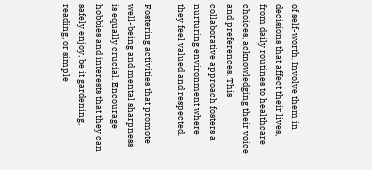of self-worth. Involve them in decisions that affect their lives, from daily routines to healthcare choices, acknowledging their voice and preferences. This collaborative approach fosters a nurturing environment where they feel valued and respected.

Fostering activities that promote well-being and mental sharpness is equally crucial. Encourage hobbies and interests that they can safely enjoy, be it gardening, reading, or simple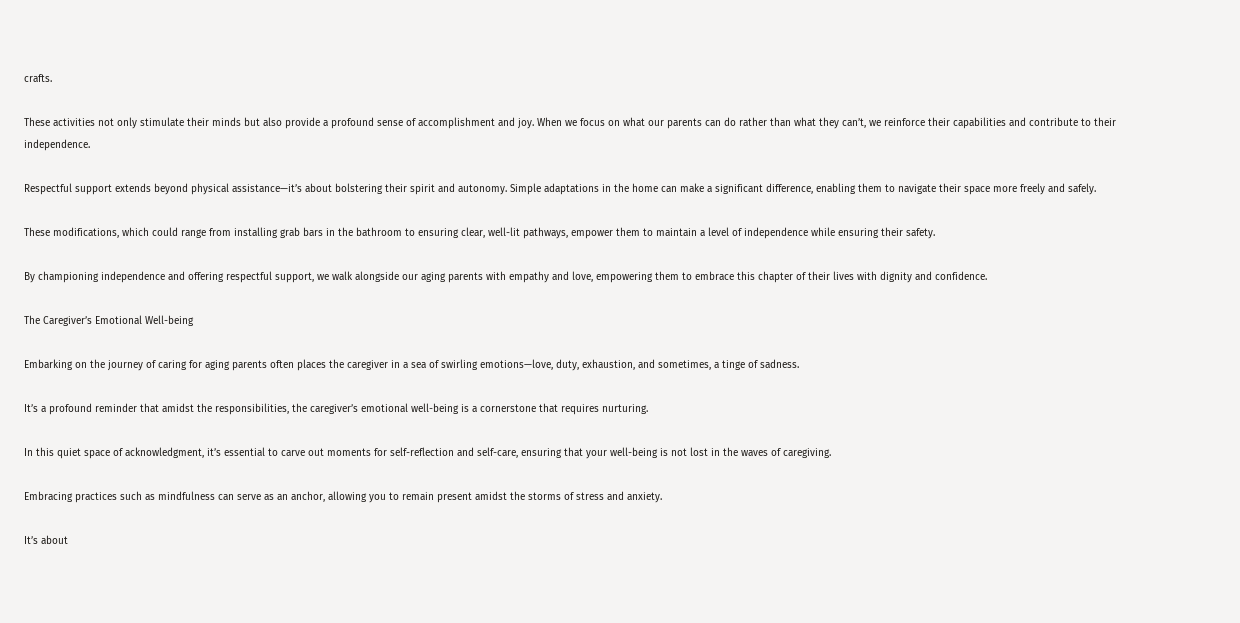crafts.

These activities not only stimulate their minds but also provide a profound sense of accomplishment and joy. When we focus on what our parents can do rather than what they can’t, we reinforce their capabilities and contribute to their independence.

Respectful support extends beyond physical assistance—it’s about bolstering their spirit and autonomy. Simple adaptations in the home can make a significant difference, enabling them to navigate their space more freely and safely.

These modifications, which could range from installing grab bars in the bathroom to ensuring clear, well-lit pathways, empower them to maintain a level of independence while ensuring their safety.

By championing independence and offering respectful support, we walk alongside our aging parents with empathy and love, empowering them to embrace this chapter of their lives with dignity and confidence.

The Caregiver’s Emotional Well-being

Embarking on the journey of caring for aging parents often places the caregiver in a sea of swirling emotions—love, duty, exhaustion, and sometimes, a tinge of sadness.

It’s a profound reminder that amidst the responsibilities, the caregiver’s emotional well-being is a cornerstone that requires nurturing.

In this quiet space of acknowledgment, it’s essential to carve out moments for self-reflection and self-care, ensuring that your well-being is not lost in the waves of caregiving.

Embracing practices such as mindfulness can serve as an anchor, allowing you to remain present amidst the storms of stress and anxiety.

It’s about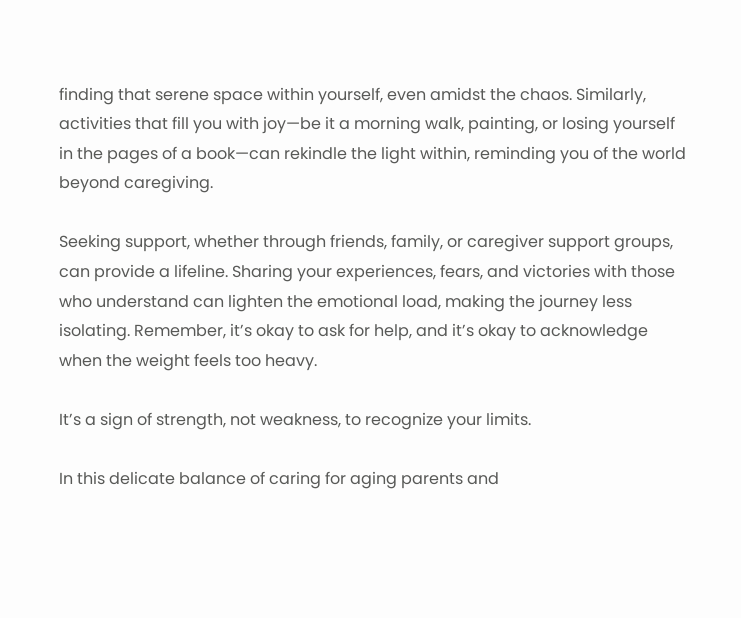finding that serene space within yourself, even amidst the chaos. Similarly, activities that fill you with joy—be it a morning walk, painting, or losing yourself in the pages of a book—can rekindle the light within, reminding you of the world beyond caregiving.

Seeking support, whether through friends, family, or caregiver support groups, can provide a lifeline. Sharing your experiences, fears, and victories with those who understand can lighten the emotional load, making the journey less isolating. Remember, it’s okay to ask for help, and it’s okay to acknowledge when the weight feels too heavy.

It’s a sign of strength, not weakness, to recognize your limits.

In this delicate balance of caring for aging parents and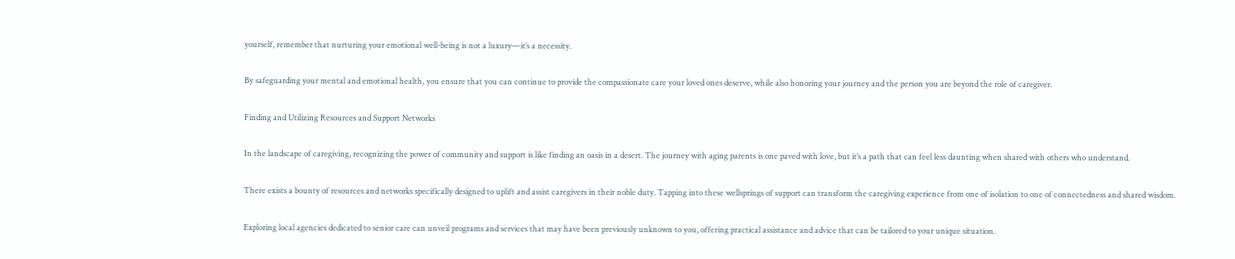yourself, remember that nurturing your emotional well-being is not a luxury—it’s a necessity.

By safeguarding your mental and emotional health, you ensure that you can continue to provide the compassionate care your loved ones deserve, while also honoring your journey and the person you are beyond the role of caregiver.

Finding and Utilizing Resources and Support Networks

In the landscape of caregiving, recognizing the power of community and support is like finding an oasis in a desert. The journey with aging parents is one paved with love, but it’s a path that can feel less daunting when shared with others who understand.

There exists a bounty of resources and networks specifically designed to uplift and assist caregivers in their noble duty. Tapping into these wellsprings of support can transform the caregiving experience from one of isolation to one of connectedness and shared wisdom.

Exploring local agencies dedicated to senior care can unveil programs and services that may have been previously unknown to you, offering practical assistance and advice that can be tailored to your unique situation.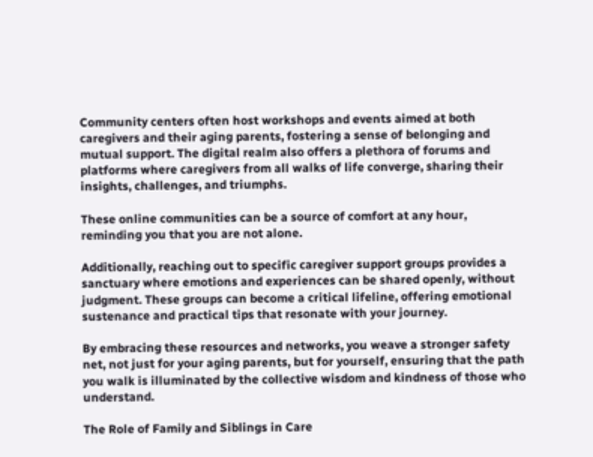Community centers often host workshops and events aimed at both caregivers and their aging parents, fostering a sense of belonging and mutual support. The digital realm also offers a plethora of forums and platforms where caregivers from all walks of life converge, sharing their insights, challenges, and triumphs.

These online communities can be a source of comfort at any hour, reminding you that you are not alone.

Additionally, reaching out to specific caregiver support groups provides a sanctuary where emotions and experiences can be shared openly, without judgment. These groups can become a critical lifeline, offering emotional sustenance and practical tips that resonate with your journey.

By embracing these resources and networks, you weave a stronger safety net, not just for your aging parents, but for yourself, ensuring that the path you walk is illuminated by the collective wisdom and kindness of those who understand.

The Role of Family and Siblings in Care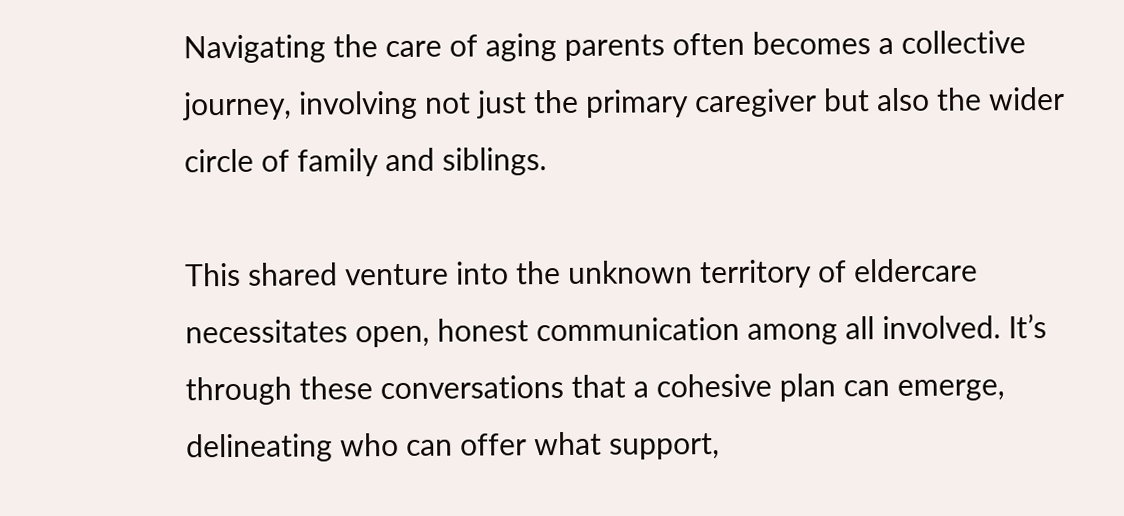Navigating the care of aging parents often becomes a collective journey, involving not just the primary caregiver but also the wider circle of family and siblings.

This shared venture into the unknown territory of eldercare necessitates open, honest communication among all involved. It’s through these conversations that a cohesive plan can emerge, delineating who can offer what support,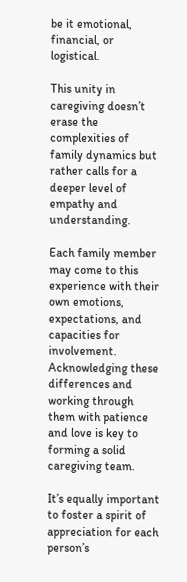be it emotional, financial, or logistical.

This unity in caregiving doesn’t erase the complexities of family dynamics but rather calls for a deeper level of empathy and understanding.

Each family member may come to this experience with their own emotions, expectations, and capacities for involvement. Acknowledging these differences and working through them with patience and love is key to forming a solid caregiving team.

It’s equally important to foster a spirit of appreciation for each person’s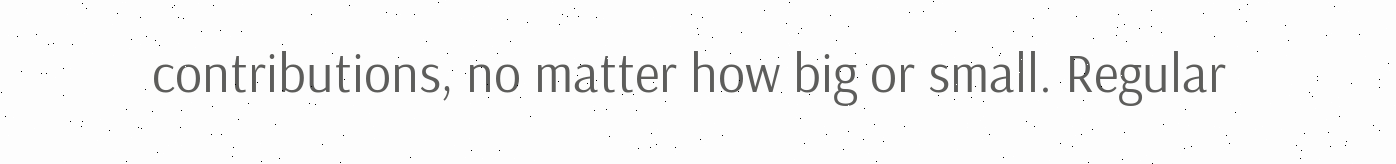contributions, no matter how big or small. Regular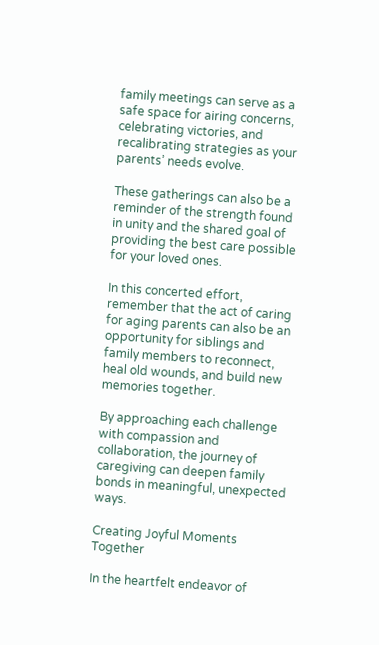family meetings can serve as a safe space for airing concerns, celebrating victories, and recalibrating strategies as your parents’ needs evolve.

These gatherings can also be a reminder of the strength found in unity and the shared goal of providing the best care possible for your loved ones.

In this concerted effort, remember that the act of caring for aging parents can also be an opportunity for siblings and family members to reconnect, heal old wounds, and build new memories together.

By approaching each challenge with compassion and collaboration, the journey of caregiving can deepen family bonds in meaningful, unexpected ways.

Creating Joyful Moments Together

In the heartfelt endeavor of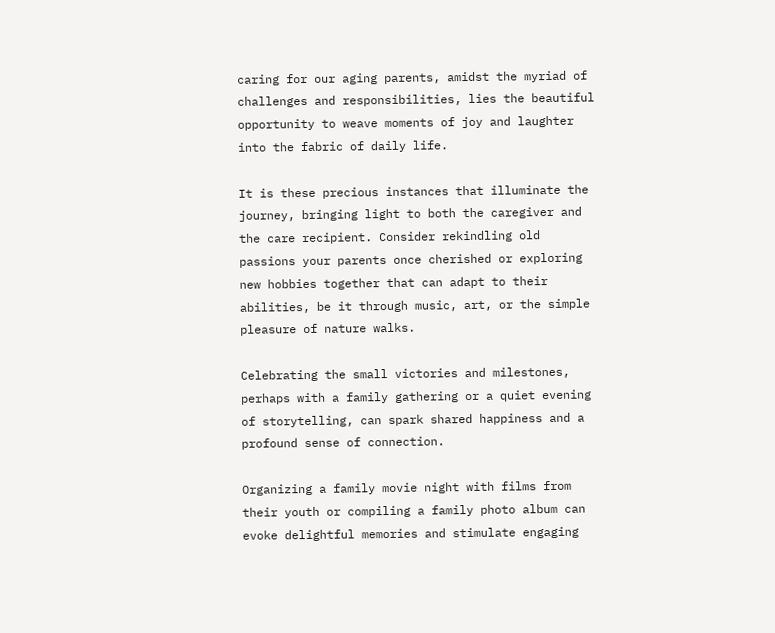caring for our aging parents, amidst the myriad of challenges and responsibilities, lies the beautiful opportunity to weave moments of joy and laughter into the fabric of daily life.

It is these precious instances that illuminate the journey, bringing light to both the caregiver and the care recipient. Consider rekindling old passions your parents once cherished or exploring new hobbies together that can adapt to their abilities, be it through music, art, or the simple pleasure of nature walks.

Celebrating the small victories and milestones, perhaps with a family gathering or a quiet evening of storytelling, can spark shared happiness and a profound sense of connection.

Organizing a family movie night with films from their youth or compiling a family photo album can evoke delightful memories and stimulate engaging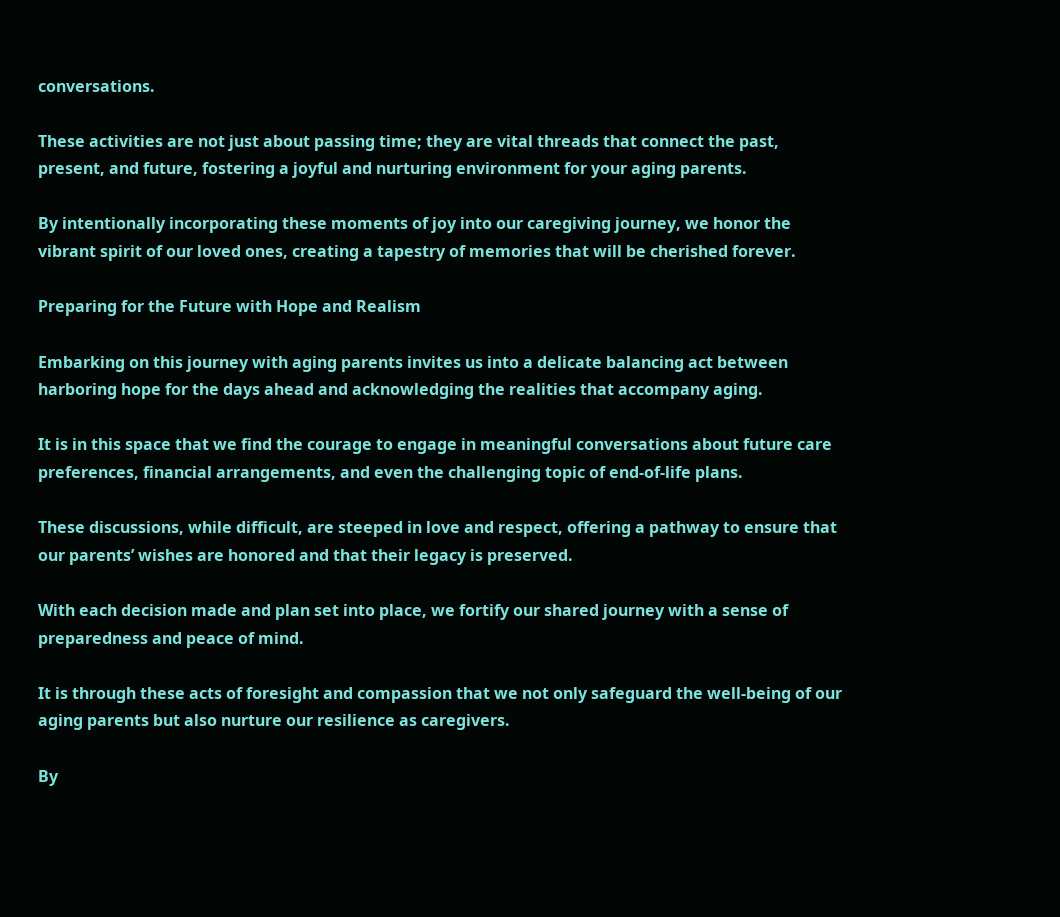conversations.

These activities are not just about passing time; they are vital threads that connect the past, present, and future, fostering a joyful and nurturing environment for your aging parents.

By intentionally incorporating these moments of joy into our caregiving journey, we honor the vibrant spirit of our loved ones, creating a tapestry of memories that will be cherished forever.

Preparing for the Future with Hope and Realism

Embarking on this journey with aging parents invites us into a delicate balancing act between harboring hope for the days ahead and acknowledging the realities that accompany aging.

It is in this space that we find the courage to engage in meaningful conversations about future care preferences, financial arrangements, and even the challenging topic of end-of-life plans.

These discussions, while difficult, are steeped in love and respect, offering a pathway to ensure that our parents’ wishes are honored and that their legacy is preserved.

With each decision made and plan set into place, we fortify our shared journey with a sense of preparedness and peace of mind.

It is through these acts of foresight and compassion that we not only safeguard the well-being of our aging parents but also nurture our resilience as caregivers.

By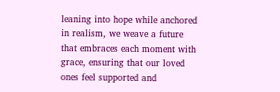leaning into hope while anchored in realism, we weave a future that embraces each moment with grace, ensuring that our loved ones feel supported and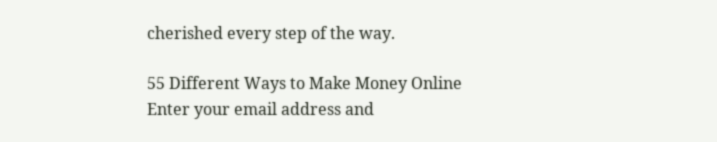cherished every step of the way.

55 Different Ways to Make Money Online
Enter your email address and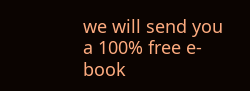we will send you a 100% free e-book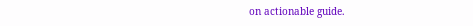on actionable guide.